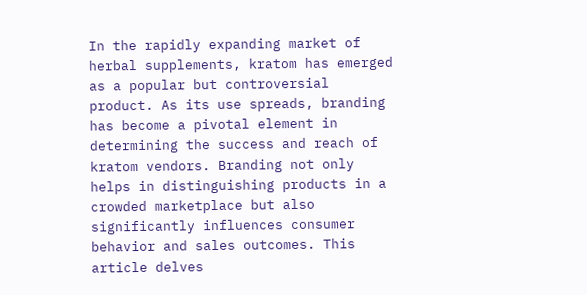In the rapidly expanding market of herbal supplements, kratom has emerged as a popular but controversial product. As its use spreads, branding has become a pivotal element in determining the success and reach of kratom vendors. Branding not only helps in distinguishing products in a crowded marketplace but also significantly influences consumer behavior and sales outcomes. This article delves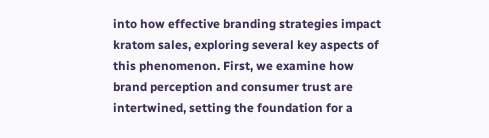into how effective branding strategies impact kratom sales, exploring several key aspects of this phenomenon. First, we examine how brand perception and consumer trust are intertwined, setting the foundation for a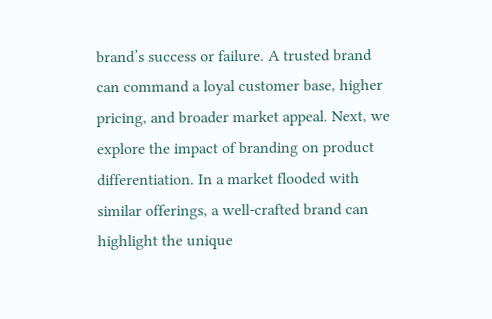brand’s success or failure. A trusted brand can command a loyal customer base, higher pricing, and broader market appeal. Next, we explore the impact of branding on product differentiation. In a market flooded with similar offerings, a well-crafted brand can highlight the unique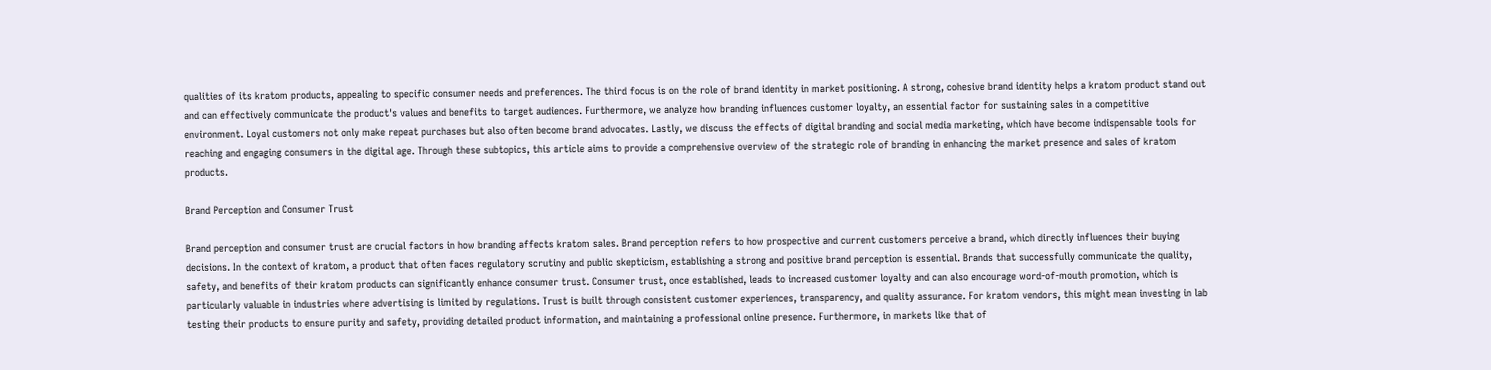qualities of its kratom products, appealing to specific consumer needs and preferences. The third focus is on the role of brand identity in market positioning. A strong, cohesive brand identity helps a kratom product stand out and can effectively communicate the product's values and benefits to target audiences. Furthermore, we analyze how branding influences customer loyalty, an essential factor for sustaining sales in a competitive environment. Loyal customers not only make repeat purchases but also often become brand advocates. Lastly, we discuss the effects of digital branding and social media marketing, which have become indispensable tools for reaching and engaging consumers in the digital age. Through these subtopics, this article aims to provide a comprehensive overview of the strategic role of branding in enhancing the market presence and sales of kratom products.

Brand Perception and Consumer Trust

Brand perception and consumer trust are crucial factors in how branding affects kratom sales. Brand perception refers to how prospective and current customers perceive a brand, which directly influences their buying decisions. In the context of kratom, a product that often faces regulatory scrutiny and public skepticism, establishing a strong and positive brand perception is essential. Brands that successfully communicate the quality, safety, and benefits of their kratom products can significantly enhance consumer trust. Consumer trust, once established, leads to increased customer loyalty and can also encourage word-of-mouth promotion, which is particularly valuable in industries where advertising is limited by regulations. Trust is built through consistent customer experiences, transparency, and quality assurance. For kratom vendors, this might mean investing in lab testing their products to ensure purity and safety, providing detailed product information, and maintaining a professional online presence. Furthermore, in markets like that of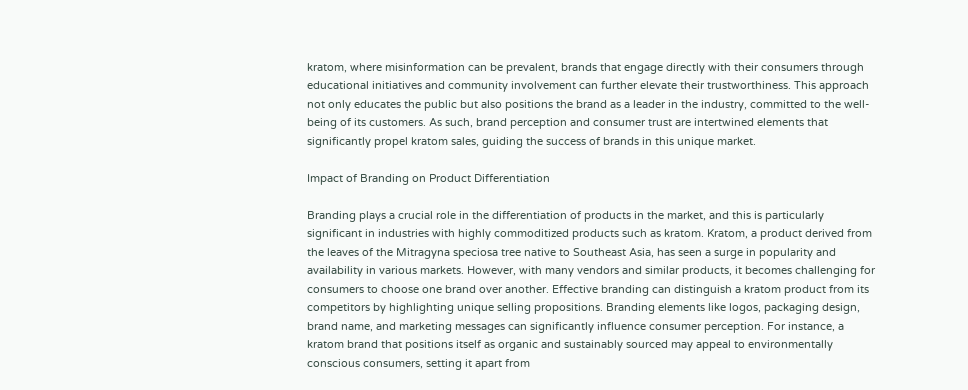kratom, where misinformation can be prevalent, brands that engage directly with their consumers through educational initiatives and community involvement can further elevate their trustworthiness. This approach not only educates the public but also positions the brand as a leader in the industry, committed to the well-being of its customers. As such, brand perception and consumer trust are intertwined elements that significantly propel kratom sales, guiding the success of brands in this unique market.

Impact of Branding on Product Differentiation

Branding plays a crucial role in the differentiation of products in the market, and this is particularly significant in industries with highly commoditized products such as kratom. Kratom, a product derived from the leaves of the Mitragyna speciosa tree native to Southeast Asia, has seen a surge in popularity and availability in various markets. However, with many vendors and similar products, it becomes challenging for consumers to choose one brand over another. Effective branding can distinguish a kratom product from its competitors by highlighting unique selling propositions. Branding elements like logos, packaging design, brand name, and marketing messages can significantly influence consumer perception. For instance, a kratom brand that positions itself as organic and sustainably sourced may appeal to environmentally conscious consumers, setting it apart from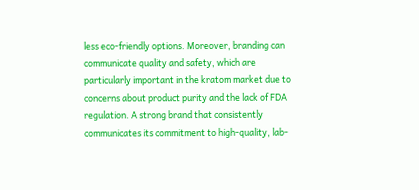less eco-friendly options. Moreover, branding can communicate quality and safety, which are particularly important in the kratom market due to concerns about product purity and the lack of FDA regulation. A strong brand that consistently communicates its commitment to high-quality, lab-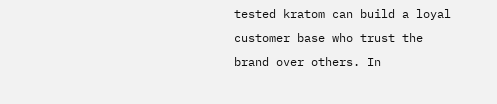tested kratom can build a loyal customer base who trust the brand over others. In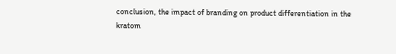conclusion, the impact of branding on product differentiation in the kratom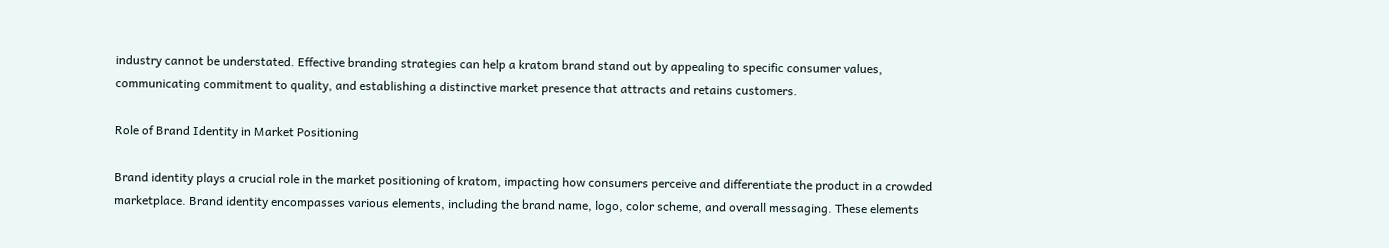industry cannot be understated. Effective branding strategies can help a kratom brand stand out by appealing to specific consumer values, communicating commitment to quality, and establishing a distinctive market presence that attracts and retains customers.

Role of Brand Identity in Market Positioning

Brand identity plays a crucial role in the market positioning of kratom, impacting how consumers perceive and differentiate the product in a crowded marketplace. Brand identity encompasses various elements, including the brand name, logo, color scheme, and overall messaging. These elements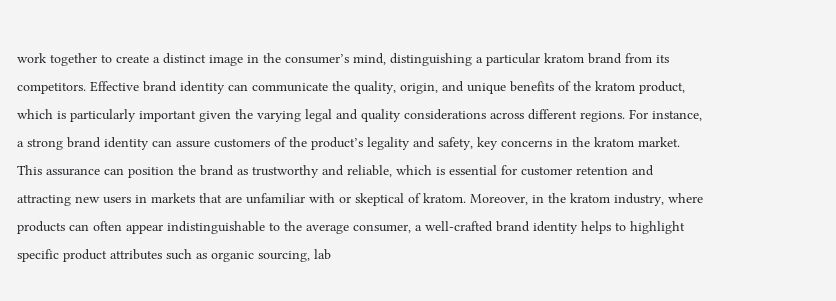work together to create a distinct image in the consumer’s mind, distinguishing a particular kratom brand from its competitors. Effective brand identity can communicate the quality, origin, and unique benefits of the kratom product, which is particularly important given the varying legal and quality considerations across different regions. For instance, a strong brand identity can assure customers of the product’s legality and safety, key concerns in the kratom market. This assurance can position the brand as trustworthy and reliable, which is essential for customer retention and attracting new users in markets that are unfamiliar with or skeptical of kratom. Moreover, in the kratom industry, where products can often appear indistinguishable to the average consumer, a well-crafted brand identity helps to highlight specific product attributes such as organic sourcing, lab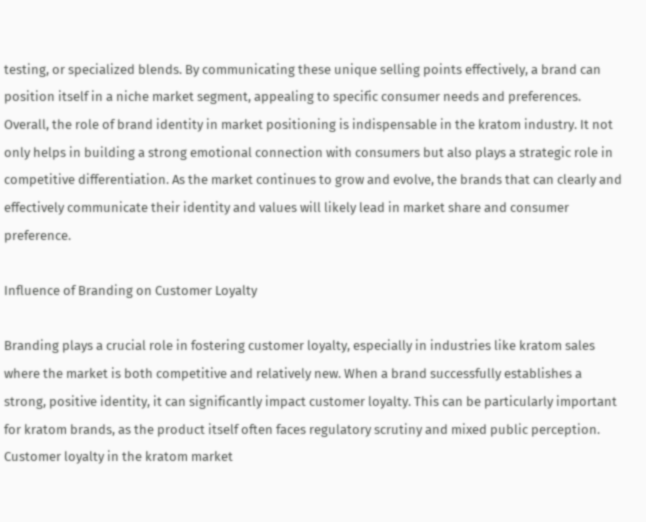testing, or specialized blends. By communicating these unique selling points effectively, a brand can position itself in a niche market segment, appealing to specific consumer needs and preferences. Overall, the role of brand identity in market positioning is indispensable in the kratom industry. It not only helps in building a strong emotional connection with consumers but also plays a strategic role in competitive differentiation. As the market continues to grow and evolve, the brands that can clearly and effectively communicate their identity and values will likely lead in market share and consumer preference.

Influence of Branding on Customer Loyalty

Branding plays a crucial role in fostering customer loyalty, especially in industries like kratom sales where the market is both competitive and relatively new. When a brand successfully establishes a strong, positive identity, it can significantly impact customer loyalty. This can be particularly important for kratom brands, as the product itself often faces regulatory scrutiny and mixed public perception. Customer loyalty in the kratom market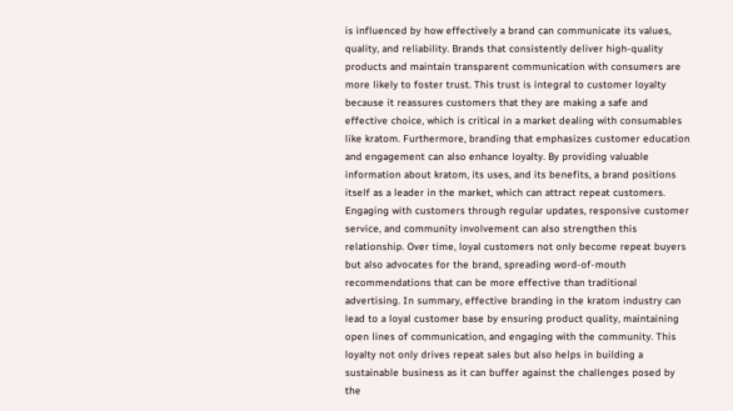is influenced by how effectively a brand can communicate its values, quality, and reliability. Brands that consistently deliver high-quality products and maintain transparent communication with consumers are more likely to foster trust. This trust is integral to customer loyalty because it reassures customers that they are making a safe and effective choice, which is critical in a market dealing with consumables like kratom. Furthermore, branding that emphasizes customer education and engagement can also enhance loyalty. By providing valuable information about kratom, its uses, and its benefits, a brand positions itself as a leader in the market, which can attract repeat customers. Engaging with customers through regular updates, responsive customer service, and community involvement can also strengthen this relationship. Over time, loyal customers not only become repeat buyers but also advocates for the brand, spreading word-of-mouth recommendations that can be more effective than traditional advertising. In summary, effective branding in the kratom industry can lead to a loyal customer base by ensuring product quality, maintaining open lines of communication, and engaging with the community. This loyalty not only drives repeat sales but also helps in building a sustainable business as it can buffer against the challenges posed by the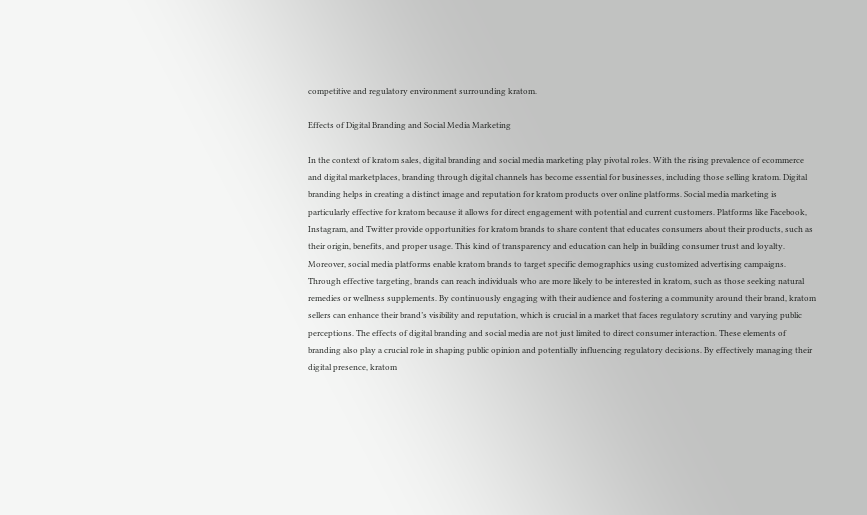competitive and regulatory environment surrounding kratom.

Effects of Digital Branding and Social Media Marketing

In the context of kratom sales, digital branding and social media marketing play pivotal roles. With the rising prevalence of ecommerce and digital marketplaces, branding through digital channels has become essential for businesses, including those selling kratom. Digital branding helps in creating a distinct image and reputation for kratom products over online platforms. Social media marketing is particularly effective for kratom because it allows for direct engagement with potential and current customers. Platforms like Facebook, Instagram, and Twitter provide opportunities for kratom brands to share content that educates consumers about their products, such as their origin, benefits, and proper usage. This kind of transparency and education can help in building consumer trust and loyalty. Moreover, social media platforms enable kratom brands to target specific demographics using customized advertising campaigns. Through effective targeting, brands can reach individuals who are more likely to be interested in kratom, such as those seeking natural remedies or wellness supplements. By continuously engaging with their audience and fostering a community around their brand, kratom sellers can enhance their brand’s visibility and reputation, which is crucial in a market that faces regulatory scrutiny and varying public perceptions. The effects of digital branding and social media are not just limited to direct consumer interaction. These elements of branding also play a crucial role in shaping public opinion and potentially influencing regulatory decisions. By effectively managing their digital presence, kratom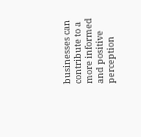businesses can contribute to a more informed and positive perception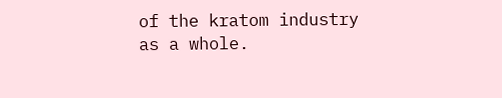of the kratom industry as a whole.